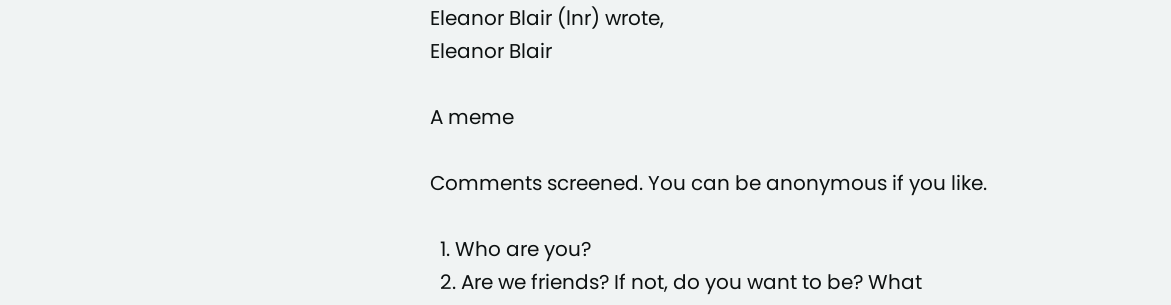Eleanor Blair (lnr) wrote,
Eleanor Blair

A meme

Comments screened. You can be anonymous if you like.

  1. Who are you?
  2. Are we friends? If not, do you want to be? What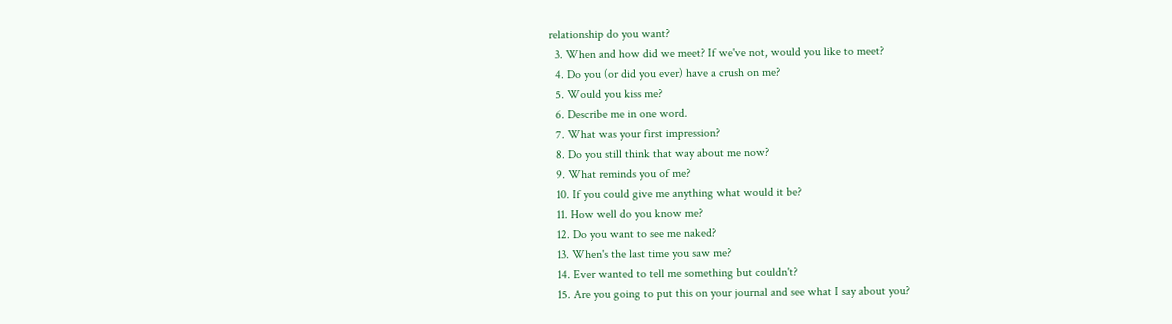relationship do you want?
  3. When and how did we meet? If we've not, would you like to meet?
  4. Do you (or did you ever) have a crush on me?
  5. Would you kiss me?
  6. Describe me in one word.
  7. What was your first impression?
  8. Do you still think that way about me now?
  9. What reminds you of me?
  10. If you could give me anything what would it be?
  11. How well do you know me?
  12. Do you want to see me naked?
  13. When's the last time you saw me?
  14. Ever wanted to tell me something but couldn't?
  15. Are you going to put this on your journal and see what I say about you?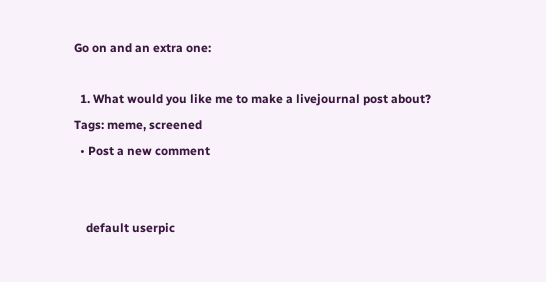Go on and an extra one:

  1. What would you like me to make a livejournal post about?
Tags: meme, screened
  • Post a new comment


    default userpic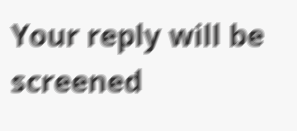Your reply will be screened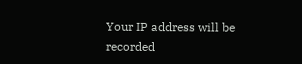Your IP address will be recorded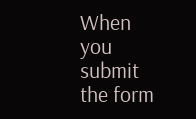When you submit the form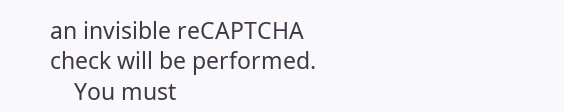an invisible reCAPTCHA check will be performed.
    You must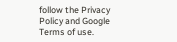follow the Privacy Policy and Google Terms of use.